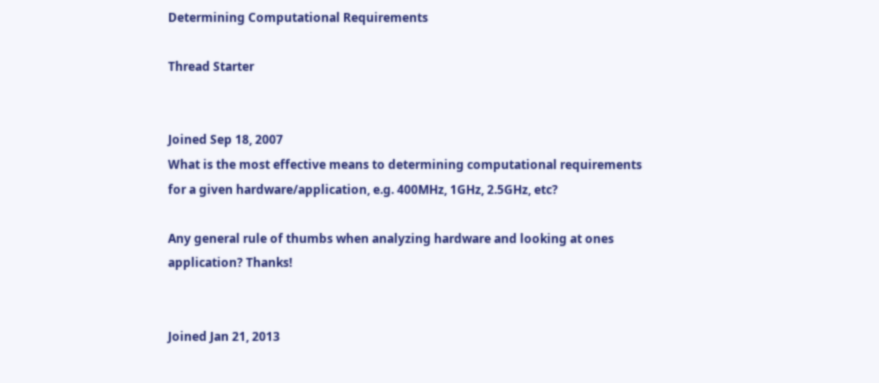Determining Computational Requirements

Thread Starter


Joined Sep 18, 2007
What is the most effective means to determining computational requirements for a given hardware/application, e.g. 400MHz, 1GHz, 2.5GHz, etc?

Any general rule of thumbs when analyzing hardware and looking at ones application? Thanks!


Joined Jan 21, 2013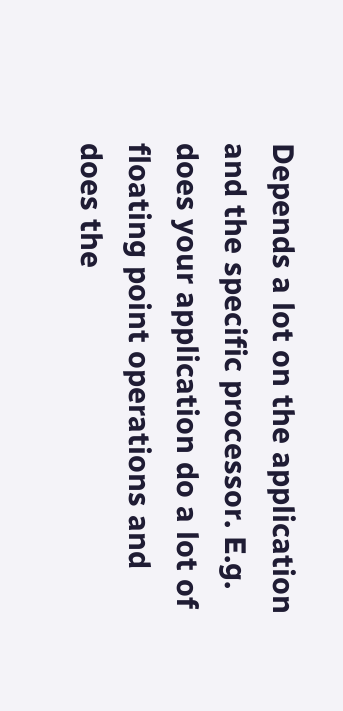Depends a lot on the application and the specific processor. E.g. does your application do a lot of floating point operations and does the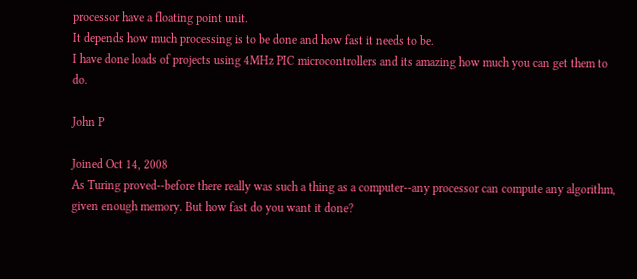processor have a floating point unit.
It depends how much processing is to be done and how fast it needs to be.
I have done loads of projects using 4MHz PIC microcontrollers and its amazing how much you can get them to do.

John P

Joined Oct 14, 2008
As Turing proved--before there really was such a thing as a computer--any processor can compute any algorithm, given enough memory. But how fast do you want it done?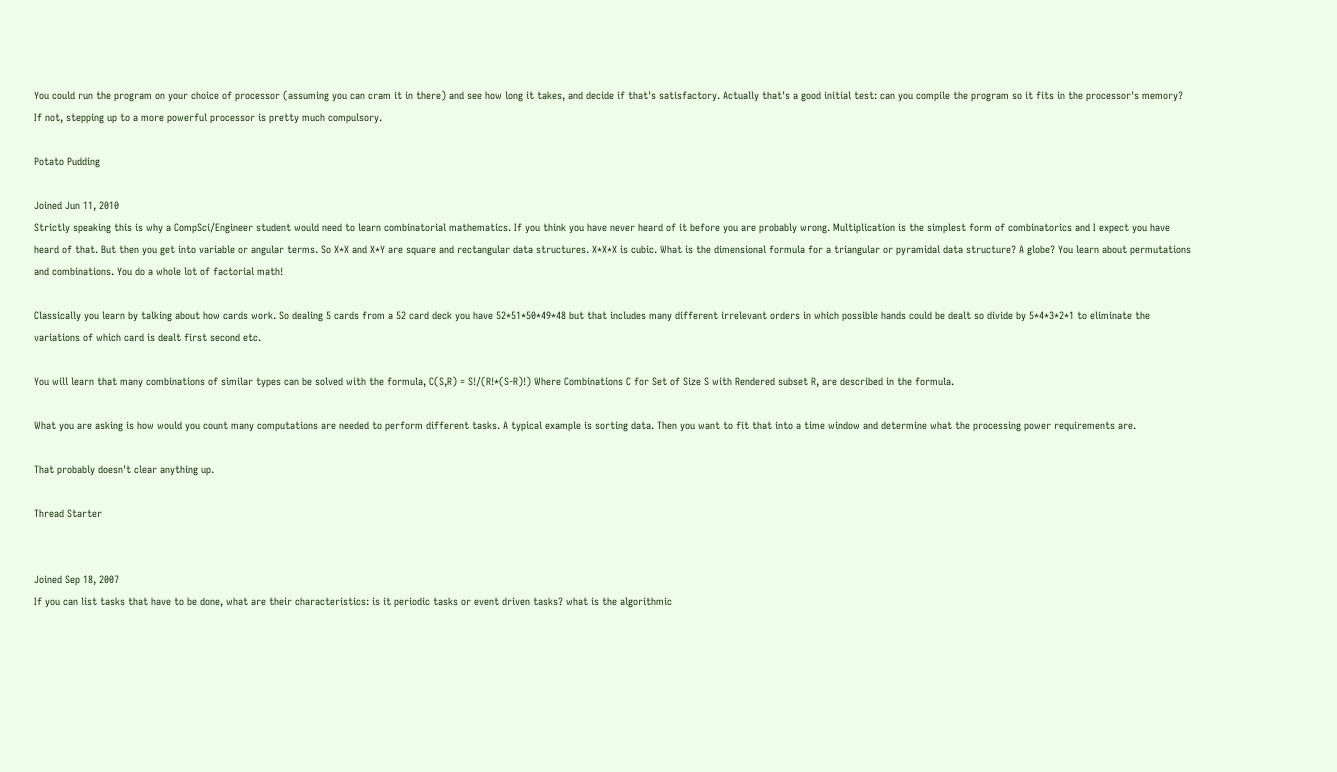You could run the program on your choice of processor (assuming you can cram it in there) and see how long it takes, and decide if that's satisfactory. Actually that's a good initial test: can you compile the program so it fits in the processor's memory? If not, stepping up to a more powerful processor is pretty much compulsory.

Potato Pudding

Joined Jun 11, 2010
Strictly speaking this is why a CompSci/Engineer student would need to learn combinatorial mathematics. If you think you have never heard of it before you are probably wrong. Multiplication is the simplest form of combinatorics and I expect you have heard of that. But then you get into variable or angular terms. So X*X and X*Y are square and rectangular data structures. X*X*X is cubic. What is the dimensional formula for a triangular or pyramidal data structure? A globe? You learn about permutations and combinations. You do a whole lot of factorial math!

Classically you learn by talking about how cards work. So dealing 5 cards from a 52 card deck you have 52*51*50*49*48 but that includes many different irrelevant orders in which possible hands could be dealt so divide by 5*4*3*2*1 to eliminate the variations of which card is dealt first second etc.

You will learn that many combinations of similar types can be solved with the formula, C(S,R) = S!/(R!*(S-R)!) Where Combinations C for Set of Size S with Rendered subset R, are described in the formula.

What you are asking is how would you count many computations are needed to perform different tasks. A typical example is sorting data. Then you want to fit that into a time window and determine what the processing power requirements are.

That probably doesn't clear anything up.

Thread Starter


Joined Sep 18, 2007
If you can list tasks that have to be done, what are their characteristics: is it periodic tasks or event driven tasks? what is the algorithmic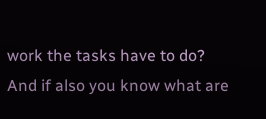work the tasks have to do?
And if also you know what are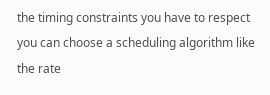the timing constraints you have to respect you can choose a scheduling algorithm like the rate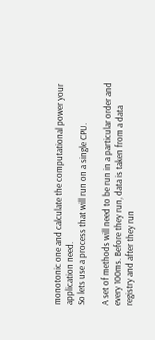monotonic one and calculate the computational power your application need.
So lets use a process that will run on a single CPU.

A set of methods will need to be run in a particular order and every 100ms. Before they run, data is taken from a data registry and after they run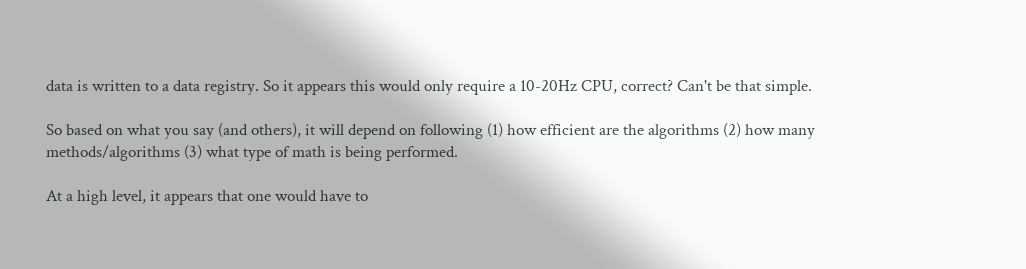data is written to a data registry. So it appears this would only require a 10-20Hz CPU, correct? Can't be that simple.

So based on what you say (and others), it will depend on following (1) how efficient are the algorithms (2) how many methods/algorithms (3) what type of math is being performed.

At a high level, it appears that one would have to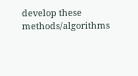develop these methods/algorithms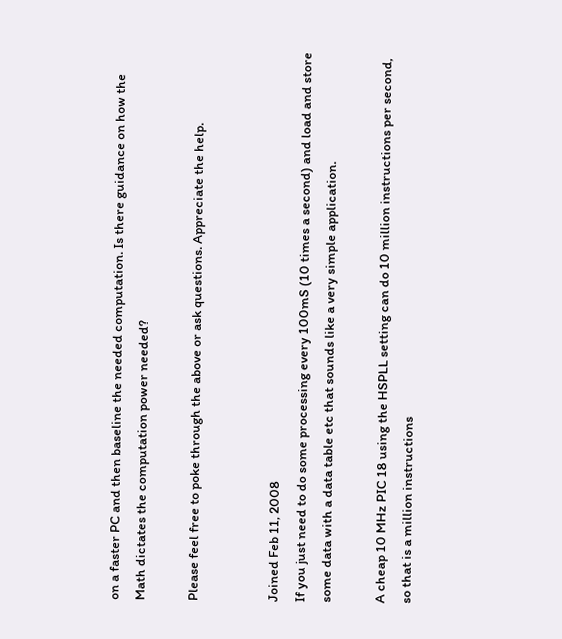on a faster PC and then baseline the needed computation. Is there guidance on how the Math dictates the computation power needed?

Please feel free to poke through the above or ask questions. Appreciate the help.


Joined Feb 11, 2008
If you just need to do some processing every 100mS (10 times a second) and load and store some data with a data table etc that sounds like a very simple application.

A cheap 10 MHz PIC 18 using the HSPLL setting can do 10 million instructions per second, so that is a million instructions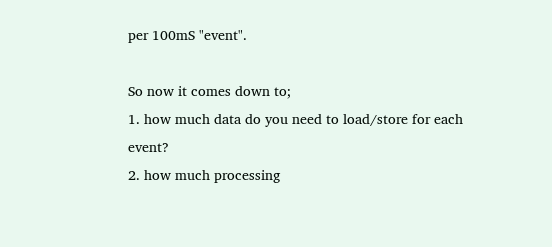per 100mS "event".

So now it comes down to;
1. how much data do you need to load/store for each event?
2. how much processing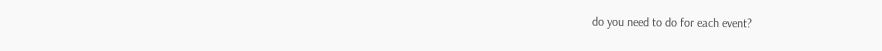do you need to do for each event?